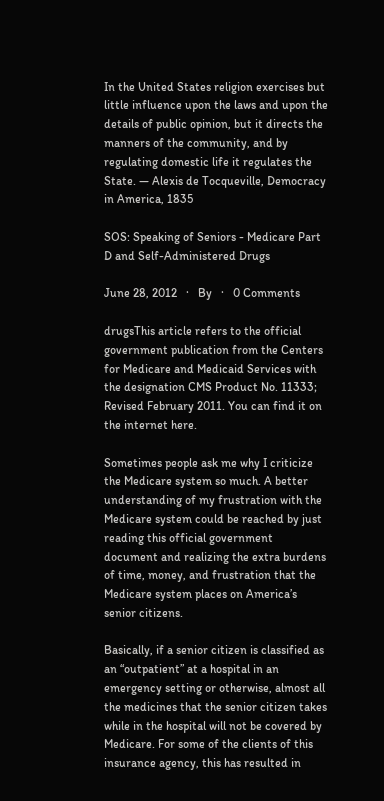In the United States religion exercises but little influence upon the laws and upon the details of public opinion, but it directs the manners of the community, and by regulating domestic life it regulates the State. — Alexis de Tocqueville, Democracy in America, 1835

SOS: Speaking of Seniors - Medicare Part D and Self-Administered Drugs

June 28, 2012   ·   By   ·   0 Comments

drugsThis article refers to the official government publication from the Centers for Medicare and Medicaid Services with the designation CMS Product No. 11333; Revised February 2011. You can find it on the internet here.

Sometimes people ask me why I criticize the Medicare system so much. A better understanding of my frustration with the Medicare system could be reached by just reading this official government document and realizing the extra burdens of time, money, and frustration that the Medicare system places on America’s senior citizens.

Basically, if a senior citizen is classified as an “outpatient” at a hospital in an emergency setting or otherwise, almost all the medicines that the senior citizen takes while in the hospital will not be covered by Medicare. For some of the clients of this insurance agency, this has resulted in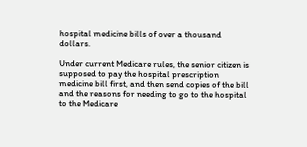hospital medicine bills of over a thousand dollars.

Under current Medicare rules, the senior citizen is supposed to pay the hospital prescription medicine bill first, and then send copies of the bill and the reasons for needing to go to the hospital to the Medicare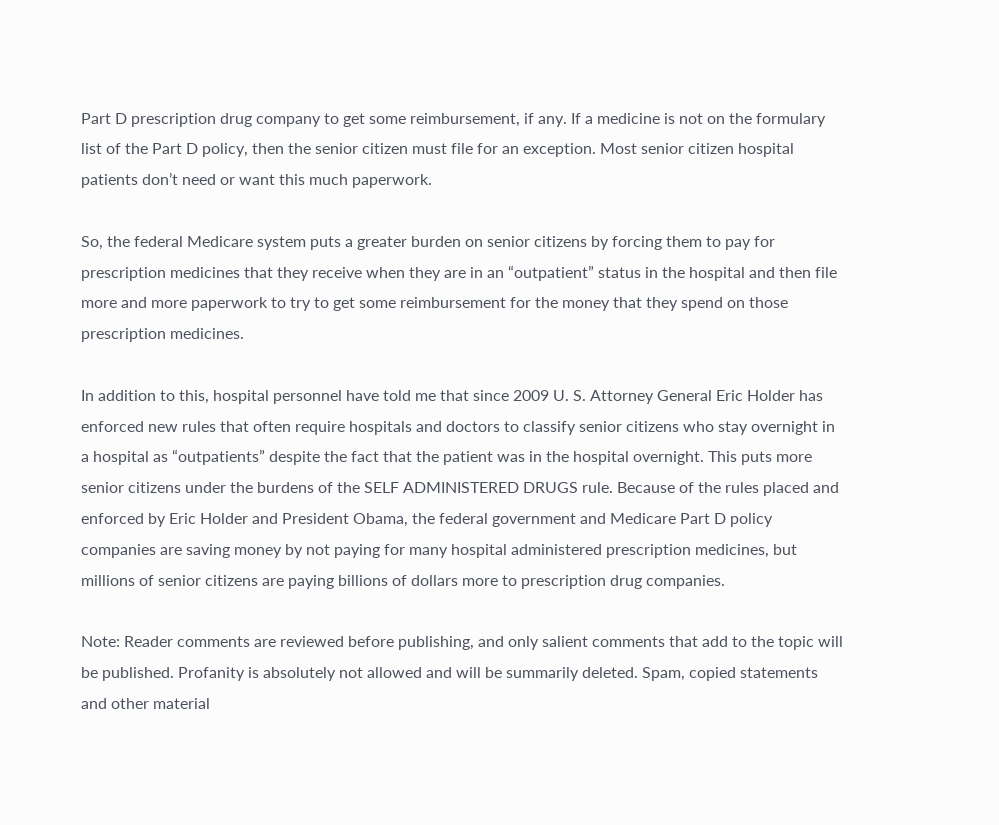Part D prescription drug company to get some reimbursement, if any. If a medicine is not on the formulary list of the Part D policy, then the senior citizen must file for an exception. Most senior citizen hospital patients don’t need or want this much paperwork.

So, the federal Medicare system puts a greater burden on senior citizens by forcing them to pay for prescription medicines that they receive when they are in an “outpatient” status in the hospital and then file more and more paperwork to try to get some reimbursement for the money that they spend on those prescription medicines.

In addition to this, hospital personnel have told me that since 2009 U. S. Attorney General Eric Holder has enforced new rules that often require hospitals and doctors to classify senior citizens who stay overnight in a hospital as “outpatients” despite the fact that the patient was in the hospital overnight. This puts more senior citizens under the burdens of the SELF ADMINISTERED DRUGS rule. Because of the rules placed and enforced by Eric Holder and President Obama, the federal government and Medicare Part D policy companies are saving money by not paying for many hospital administered prescription medicines, but millions of senior citizens are paying billions of dollars more to prescription drug companies.

Note: Reader comments are reviewed before publishing, and only salient comments that add to the topic will be published. Profanity is absolutely not allowed and will be summarily deleted. Spam, copied statements and other material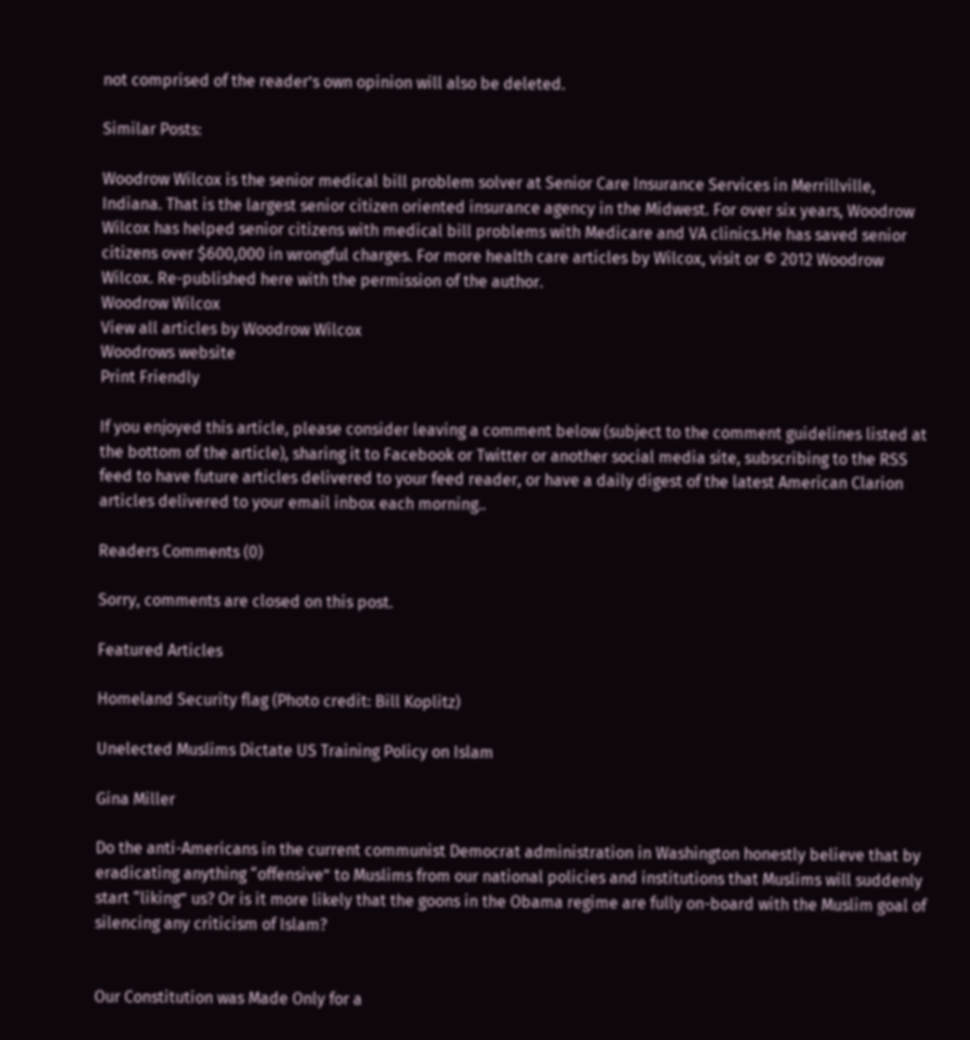not comprised of the reader’s own opinion will also be deleted.

Similar Posts:

Woodrow Wilcox is the senior medical bill problem solver at Senior Care Insurance Services in Merrillville, Indiana. That is the largest senior citizen oriented insurance agency in the Midwest. For over six years, Woodrow Wilcox has helped senior citizens with medical bill problems with Medicare and VA clinics.He has saved senior citizens over $600,000 in wrongful charges. For more health care articles by Wilcox, visit or © 2012 Woodrow Wilcox. Re-published here with the permission of the author.
Woodrow Wilcox
View all articles by Woodrow Wilcox
Woodrows website
Print Friendly

If you enjoyed this article, please consider leaving a comment below (subject to the comment guidelines listed at the bottom of the article), sharing it to Facebook or Twitter or another social media site, subscribing to the RSS feed to have future articles delivered to your feed reader, or have a daily digest of the latest American Clarion articles delivered to your email inbox each morning..

Readers Comments (0)

Sorry, comments are closed on this post.

Featured Articles

Homeland Security flag (Photo credit: Bill Koplitz)

Unelected Muslims Dictate US Training Policy on Islam

Gina Miller

Do the anti-Americans in the current communist Democrat administration in Washington honestly believe that by eradicating anything “offensive” to Muslims from our national policies and institutions that Muslims will suddenly start “liking” us? Or is it more likely that the goons in the Obama regime are fully on-board with the Muslim goal of silencing any criticism of Islam?


Our Constitution was Made Only for a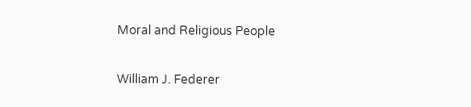Moral and Religious People

William J. Federer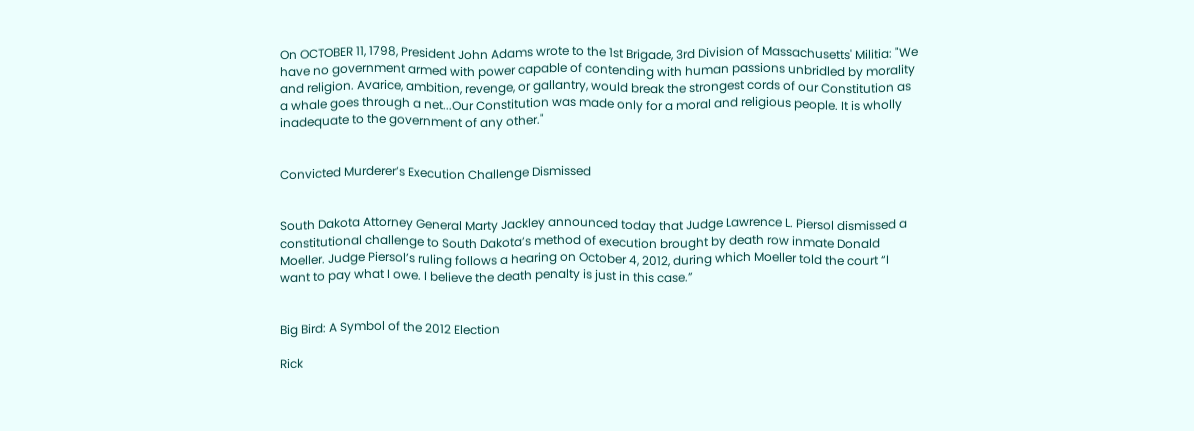On OCTOBER 11, 1798, President John Adams wrote to the 1st Brigade, 3rd Division of Massachusetts' Militia: "We have no government armed with power capable of contending with human passions unbridled by morality and religion. Avarice, ambition, revenge, or gallantry, would break the strongest cords of our Constitution as a whale goes through a net...Our Constitution was made only for a moral and religious people. It is wholly inadequate to the government of any other."


Convicted Murderer’s Execution Challenge Dismissed


South Dakota Attorney General Marty Jackley announced today that Judge Lawrence L. Piersol dismissed a constitutional challenge to South Dakota’s method of execution brought by death row inmate Donald Moeller. Judge Piersol’s ruling follows a hearing on October 4, 2012, during which Moeller told the court “I want to pay what I owe. I believe the death penalty is just in this case.”


Big Bird: A Symbol of the 2012 Election

Rick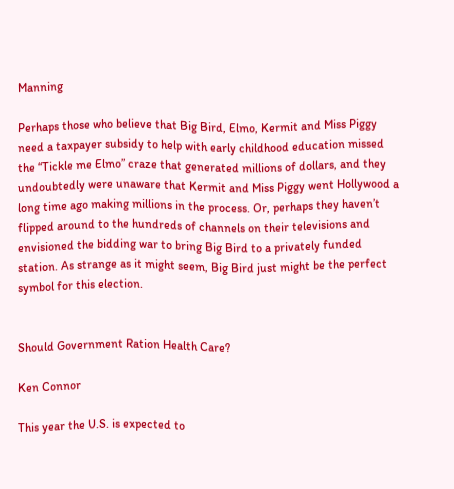Manning

Perhaps those who believe that Big Bird, Elmo, Kermit and Miss Piggy need a taxpayer subsidy to help with early childhood education missed the “Tickle me Elmo” craze that generated millions of dollars, and they undoubtedly were unaware that Kermit and Miss Piggy went Hollywood a long time ago making millions in the process. Or, perhaps they haven’t flipped around to the hundreds of channels on their televisions and envisioned the bidding war to bring Big Bird to a privately funded station. As strange as it might seem, Big Bird just might be the perfect symbol for this election.


Should Government Ration Health Care?

Ken Connor

This year the U.S. is expected to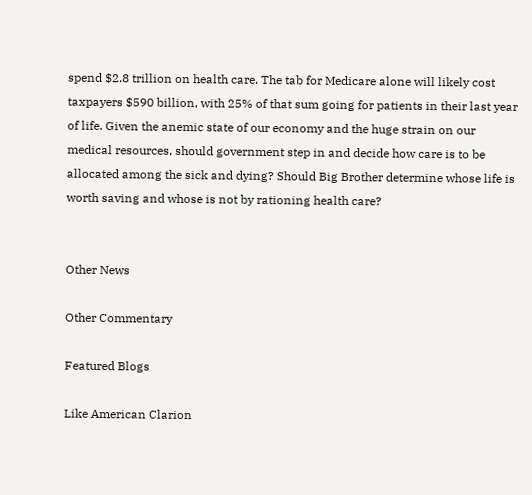spend $2.8 trillion on health care. The tab for Medicare alone will likely cost taxpayers $590 billion, with 25% of that sum going for patients in their last year of life. Given the anemic state of our economy and the huge strain on our medical resources, should government step in and decide how care is to be allocated among the sick and dying? Should Big Brother determine whose life is worth saving and whose is not by rationing health care?


Other News

Other Commentary

Featured Blogs

Like American Clarion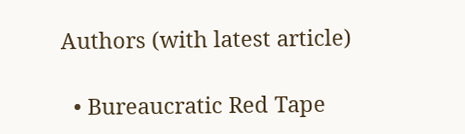Authors (with latest article)

  • Bureaucratic Red Tape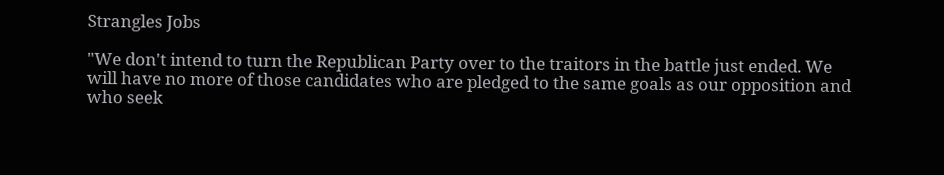Strangles Jobs

"We don't intend to turn the Republican Party over to the traitors in the battle just ended. We will have no more of those candidates who are pledged to the same goals as our opposition and who seek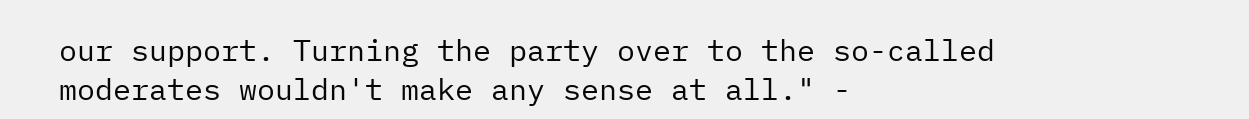our support. Turning the party over to the so-called moderates wouldn't make any sense at all." -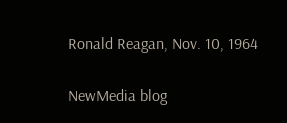Ronald Reagan, Nov. 10, 1964

NewMedia blog